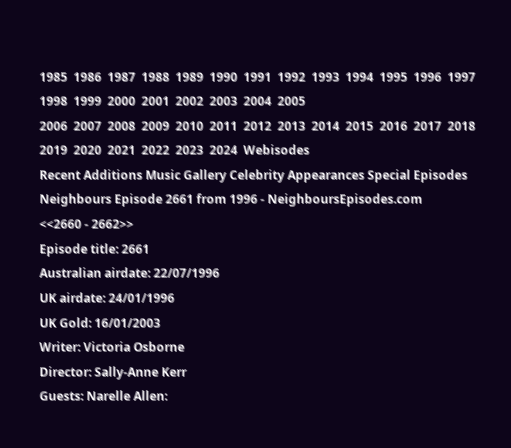1985  1986  1987  1988  1989  1990  1991  1992  1993  1994  1995  1996  1997  1998  1999  2000  2001  2002  2003  2004  2005
2006  2007  2008  2009  2010  2011  2012  2013  2014  2015  2016  2017  2018  2019  2020  2021  2022  2023  2024  Webisodes
Recent Additions Music Gallery Celebrity Appearances Special Episodes
Neighbours Episode 2661 from 1996 - NeighboursEpisodes.com
<<2660 - 2662>>
Episode title: 2661
Australian airdate: 22/07/1996
UK airdate: 24/01/1996
UK Gold: 16/01/2003
Writer: Victoria Osborne
Director: Sally-Anne Kerr
Guests: Narelle Allen: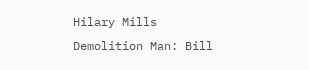Hilary Mills
Demolition Man: Bill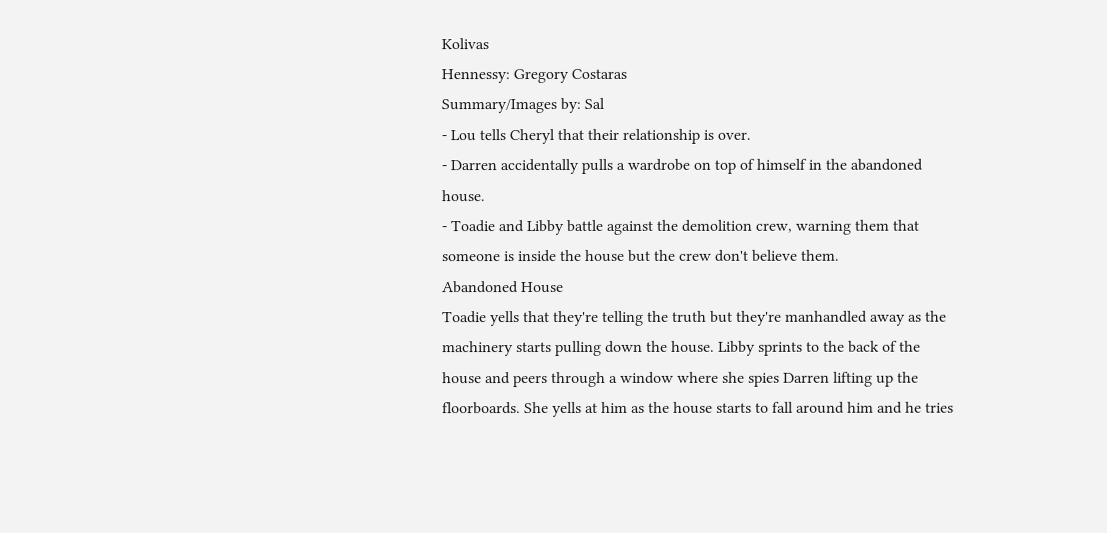Kolivas
Hennessy: Gregory Costaras
Summary/Images by: Sal
- Lou tells Cheryl that their relationship is over.
- Darren accidentally pulls a wardrobe on top of himself in the abandoned house.
- Toadie and Libby battle against the demolition crew, warning them that someone is inside the house but the crew don't believe them.
Abandoned House
Toadie yells that they're telling the truth but they're manhandled away as the machinery starts pulling down the house. Libby sprints to the back of the house and peers through a window where she spies Darren lifting up the floorboards. She yells at him as the house starts to fall around him and he tries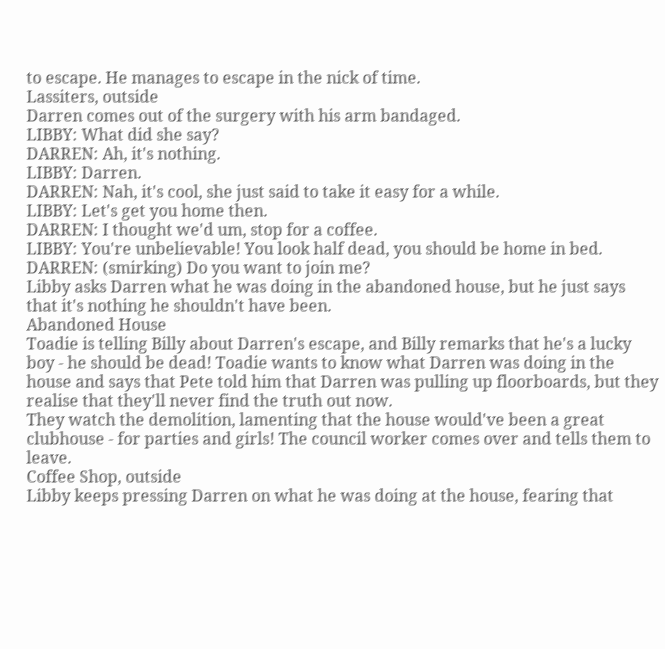to escape. He manages to escape in the nick of time.
Lassiters, outside
Darren comes out of the surgery with his arm bandaged.
LIBBY: What did she say?
DARREN: Ah, it's nothing.
LIBBY: Darren.
DARREN: Nah, it's cool, she just said to take it easy for a while.
LIBBY: Let's get you home then.
DARREN: I thought we'd um, stop for a coffee.
LIBBY: You're unbelievable! You look half dead, you should be home in bed.
DARREN: (smirking) Do you want to join me?
Libby asks Darren what he was doing in the abandoned house, but he just says that it's nothing he shouldn't have been.
Abandoned House
Toadie is telling Billy about Darren's escape, and Billy remarks that he's a lucky boy - he should be dead! Toadie wants to know what Darren was doing in the house and says that Pete told him that Darren was pulling up floorboards, but they realise that they'll never find the truth out now.
They watch the demolition, lamenting that the house would've been a great clubhouse - for parties and girls! The council worker comes over and tells them to leave.
Coffee Shop, outside
Libby keeps pressing Darren on what he was doing at the house, fearing that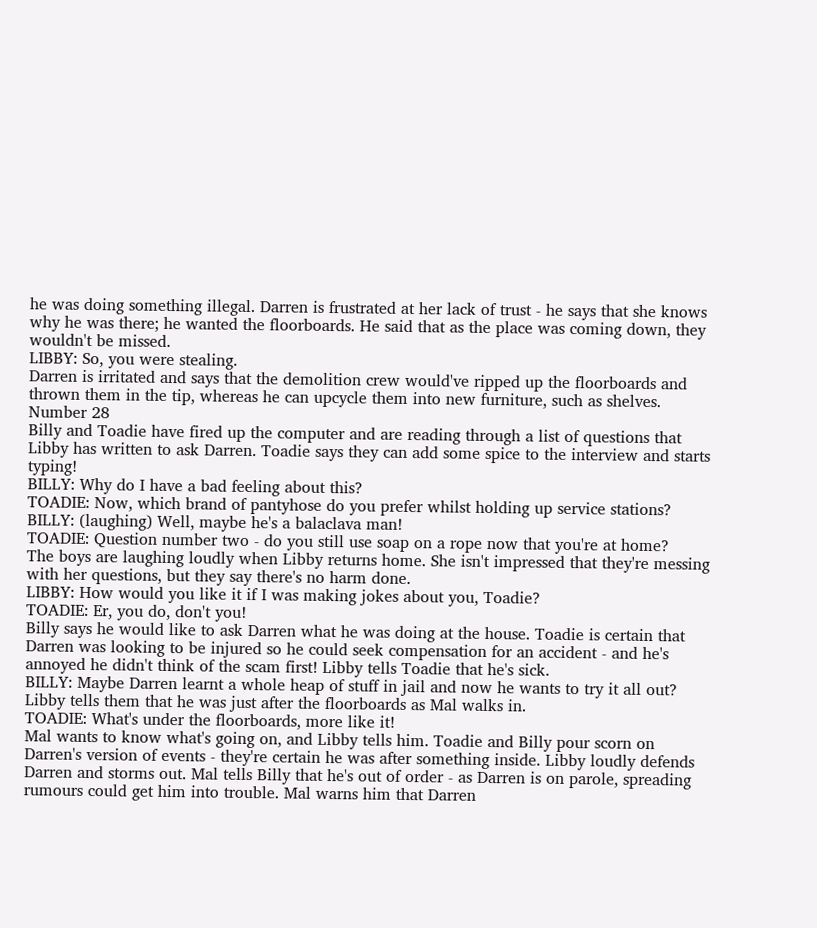he was doing something illegal. Darren is frustrated at her lack of trust - he says that she knows why he was there; he wanted the floorboards. He said that as the place was coming down, they wouldn't be missed.
LIBBY: So, you were stealing.
Darren is irritated and says that the demolition crew would've ripped up the floorboards and thrown them in the tip, whereas he can upcycle them into new furniture, such as shelves.
Number 28
Billy and Toadie have fired up the computer and are reading through a list of questions that Libby has written to ask Darren. Toadie says they can add some spice to the interview and starts typing!
BILLY: Why do I have a bad feeling about this?
TOADIE: Now, which brand of pantyhose do you prefer whilst holding up service stations?
BILLY: (laughing) Well, maybe he's a balaclava man!
TOADIE: Question number two - do you still use soap on a rope now that you're at home?
The boys are laughing loudly when Libby returns home. She isn't impressed that they're messing with her questions, but they say there's no harm done.
LIBBY: How would you like it if I was making jokes about you, Toadie?
TOADIE: Er, you do, don't you!
Billy says he would like to ask Darren what he was doing at the house. Toadie is certain that Darren was looking to be injured so he could seek compensation for an accident - and he's annoyed he didn't think of the scam first! Libby tells Toadie that he's sick.
BILLY: Maybe Darren learnt a whole heap of stuff in jail and now he wants to try it all out?
Libby tells them that he was just after the floorboards as Mal walks in.
TOADIE: What's under the floorboards, more like it!
Mal wants to know what's going on, and Libby tells him. Toadie and Billy pour scorn on Darren's version of events - they're certain he was after something inside. Libby loudly defends Darren and storms out. Mal tells Billy that he's out of order - as Darren is on parole, spreading rumours could get him into trouble. Mal warns him that Darren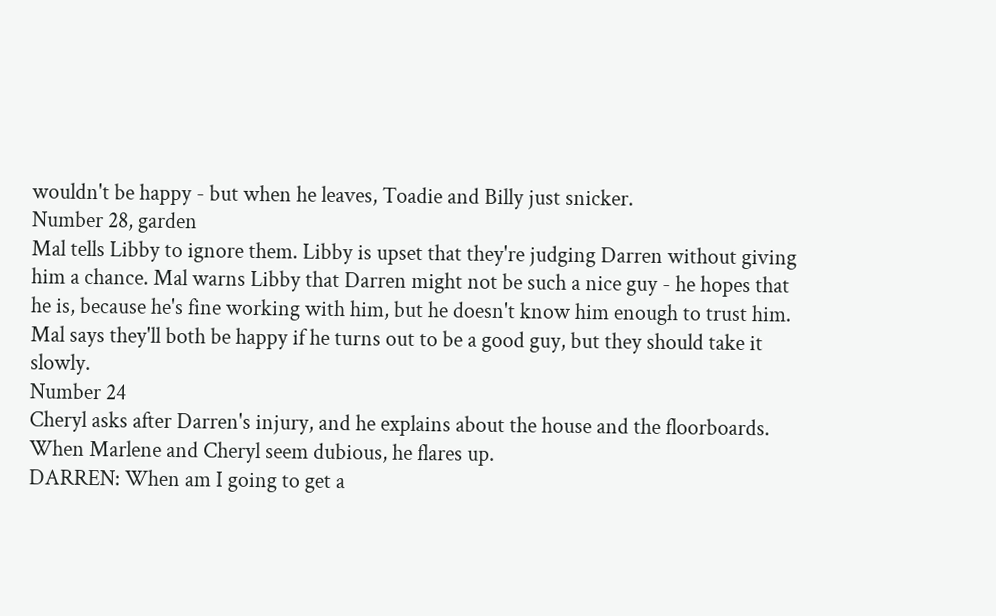wouldn't be happy - but when he leaves, Toadie and Billy just snicker.
Number 28, garden
Mal tells Libby to ignore them. Libby is upset that they're judging Darren without giving him a chance. Mal warns Libby that Darren might not be such a nice guy - he hopes that he is, because he's fine working with him, but he doesn't know him enough to trust him. Mal says they'll both be happy if he turns out to be a good guy, but they should take it slowly.
Number 24
Cheryl asks after Darren's injury, and he explains about the house and the floorboards. When Marlene and Cheryl seem dubious, he flares up.
DARREN: When am I going to get a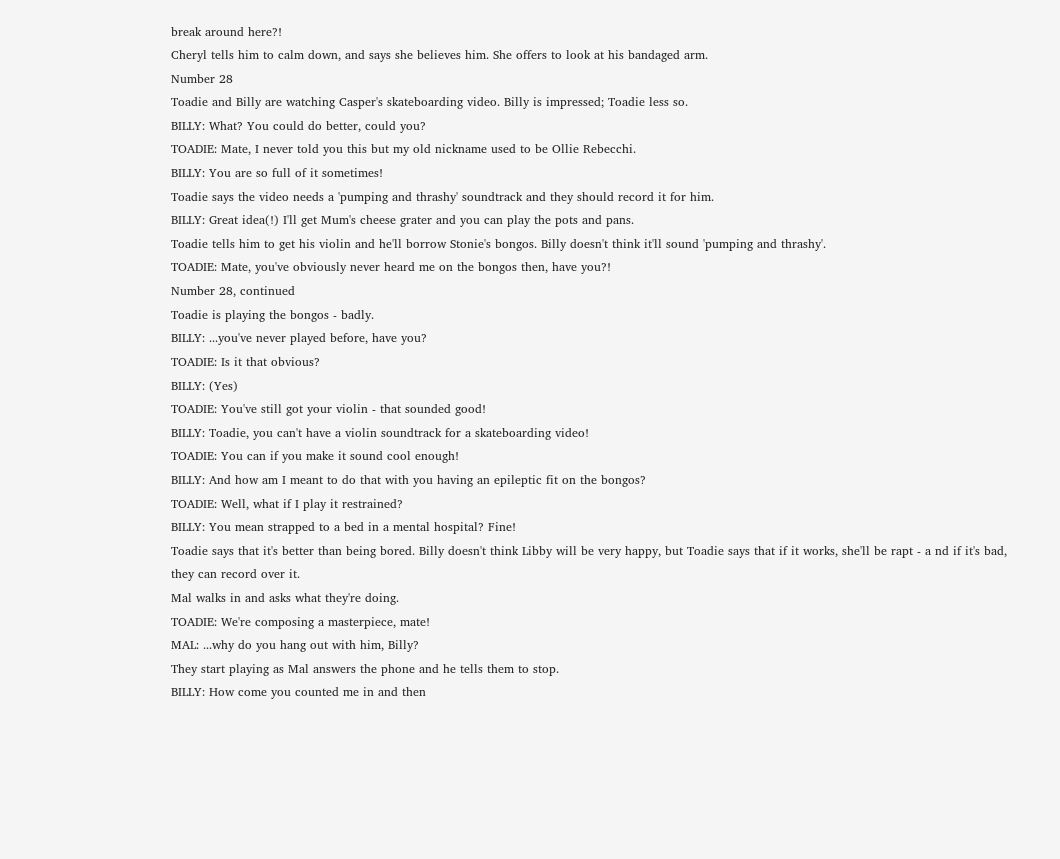break around here?!
Cheryl tells him to calm down, and says she believes him. She offers to look at his bandaged arm.
Number 28
Toadie and Billy are watching Casper's skateboarding video. Billy is impressed; Toadie less so.
BILLY: What? You could do better, could you?
TOADIE: Mate, I never told you this but my old nickname used to be Ollie Rebecchi.
BILLY: You are so full of it sometimes!
Toadie says the video needs a 'pumping and thrashy' soundtrack and they should record it for him.
BILLY: Great idea(!) I'll get Mum's cheese grater and you can play the pots and pans.
Toadie tells him to get his violin and he'll borrow Stonie's bongos. Billy doesn't think it'll sound 'pumping and thrashy'.
TOADIE: Mate, you've obviously never heard me on the bongos then, have you?!
Number 28, continued
Toadie is playing the bongos - badly.
BILLY: ...you've never played before, have you?
TOADIE: Is it that obvious?
BILLY: (Yes)
TOADIE: You've still got your violin - that sounded good!
BILLY: Toadie, you can't have a violin soundtrack for a skateboarding video!
TOADIE: You can if you make it sound cool enough!
BILLY: And how am I meant to do that with you having an epileptic fit on the bongos?
TOADIE: Well, what if I play it restrained?
BILLY: You mean strapped to a bed in a mental hospital? Fine!
Toadie says that it's better than being bored. Billy doesn't think Libby will be very happy, but Toadie says that if it works, she'll be rapt - a nd if it's bad, they can record over it.
Mal walks in and asks what they're doing.
TOADIE: We're composing a masterpiece, mate!
MAL: ...why do you hang out with him, Billy?
They start playing as Mal answers the phone and he tells them to stop.
BILLY: How come you counted me in and then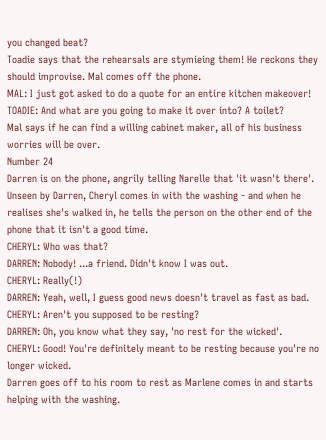you changed beat?
Toadie says that the rehearsals are stymieing them! He reckons they should improvise. Mal comes off the phone.
MAL: I just got asked to do a quote for an entire kitchen makeover!
TOADIE: And what are you going to make it over into? A toilet?
Mal says if he can find a willing cabinet maker, all of his business worries will be over.
Number 24
Darren is on the phone, angrily telling Narelle that 'it wasn't there'. Unseen by Darren, Cheryl comes in with the washing - and when he realises she's walked in, he tells the person on the other end of the phone that it isn't a good time.
CHERYL: Who was that?
DARREN: Nobody! ...a friend. Didn't know I was out.
CHERYL: Really(!)
DARREN: Yeah, well, I guess good news doesn't travel as fast as bad.
CHERYL: Aren't you supposed to be resting?
DARREN: Oh, you know what they say, 'no rest for the wicked'.
CHERYL: Good! You're definitely meant to be resting because you're no longer wicked.
Darren goes off to his room to rest as Marlene comes in and starts helping with the washing.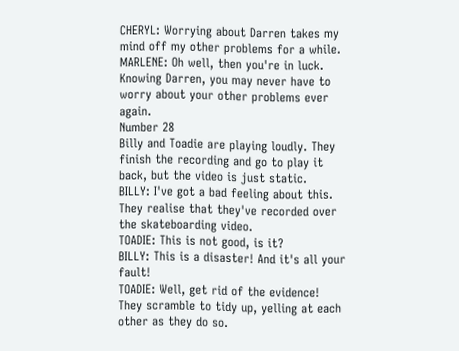CHERYL: Worrying about Darren takes my mind off my other problems for a while.
MARLENE: Oh well, then you're in luck. Knowing Darren, you may never have to worry about your other problems ever again.
Number 28
Billy and Toadie are playing loudly. They finish the recording and go to play it back, but the video is just static.
BILLY: I've got a bad feeling about this.
They realise that they've recorded over the skateboarding video.
TOADIE: This is not good, is it?
BILLY: This is a disaster! And it's all your fault!
TOADIE: Well, get rid of the evidence!
They scramble to tidy up, yelling at each other as they do so.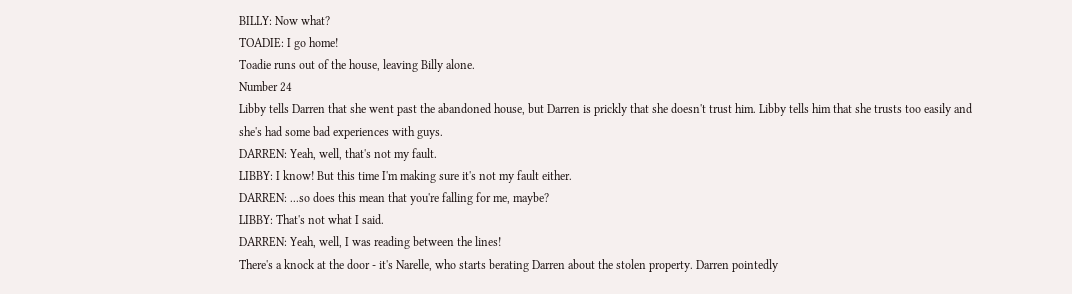BILLY: Now what?
TOADIE: I go home!
Toadie runs out of the house, leaving Billy alone.
Number 24
Libby tells Darren that she went past the abandoned house, but Darren is prickly that she doesn't trust him. Libby tells him that she trusts too easily and she's had some bad experiences with guys.
DARREN: Yeah, well, that's not my fault.
LIBBY: I know! But this time I'm making sure it's not my fault either.
DARREN: ...so does this mean that you're falling for me, maybe?
LIBBY: That's not what I said.
DARREN: Yeah, well, I was reading between the lines!
There's a knock at the door - it's Narelle, who starts berating Darren about the stolen property. Darren pointedly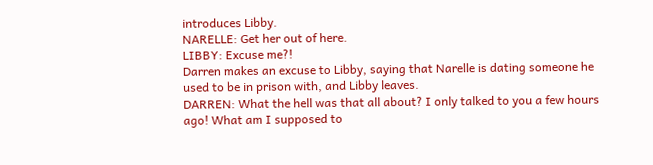introduces Libby.
NARELLE: Get her out of here.
LIBBY: Excuse me?!
Darren makes an excuse to Libby, saying that Narelle is dating someone he used to be in prison with, and Libby leaves.
DARREN: What the hell was that all about? I only talked to you a few hours ago! What am I supposed to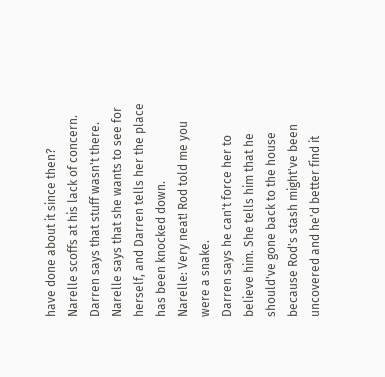have done about it since then?
Narelle scoffs at his lack of concern. Darren says that stuff wasn't there. Narelle says that she wants to see for herself, and Darren tells her the place has been knocked down.
Narelle: Very neat! Rod told me you were a snake.
Darren says he can't force her to believe him. She tells him that he should've gone back to the house because Rod's stash might've been uncovered and he'd better find it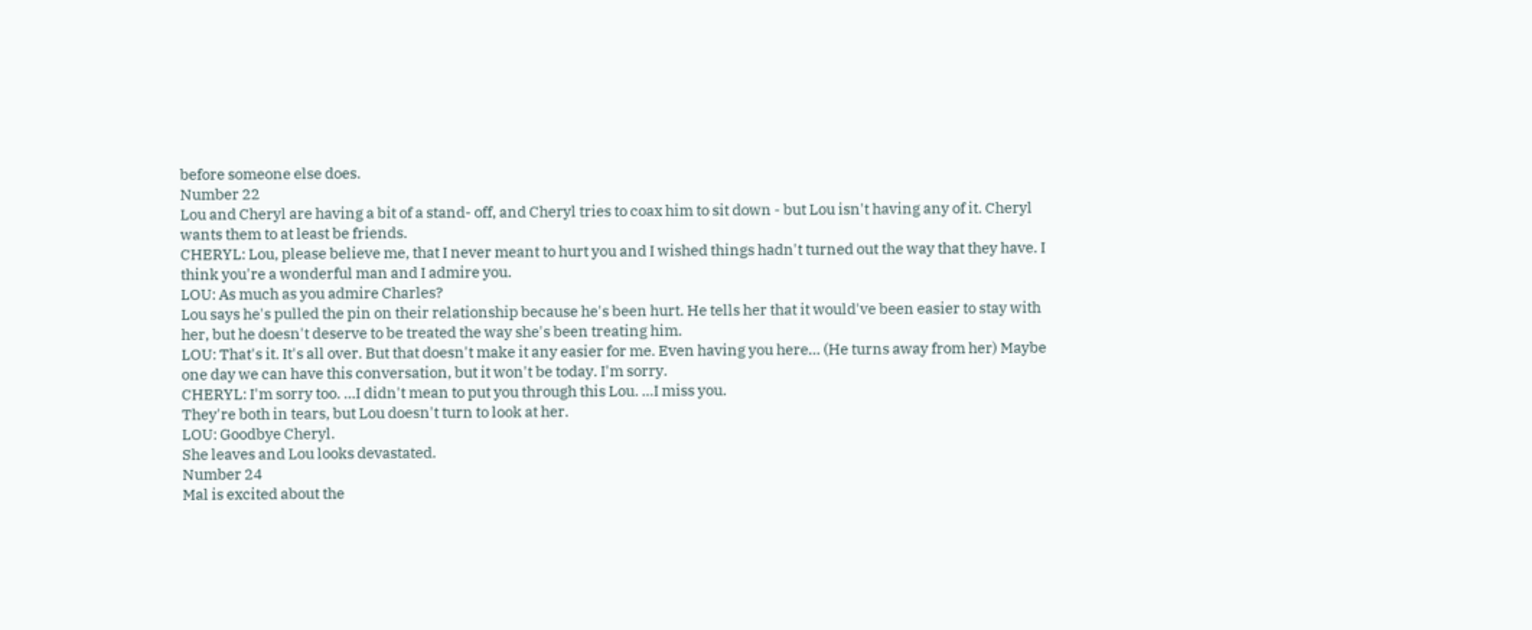before someone else does.
Number 22
Lou and Cheryl are having a bit of a stand- off, and Cheryl tries to coax him to sit down - but Lou isn't having any of it. Cheryl wants them to at least be friends.
CHERYL: Lou, please believe me, that I never meant to hurt you and I wished things hadn't turned out the way that they have. I think you're a wonderful man and I admire you.
LOU: As much as you admire Charles?
Lou says he's pulled the pin on their relationship because he's been hurt. He tells her that it would've been easier to stay with her, but he doesn't deserve to be treated the way she's been treating him.
LOU: That's it. It's all over. But that doesn't make it any easier for me. Even having you here... (He turns away from her) Maybe one day we can have this conversation, but it won't be today. I'm sorry.
CHERYL: I'm sorry too. ...I didn't mean to put you through this Lou. ...I miss you.
They're both in tears, but Lou doesn't turn to look at her.
LOU: Goodbye Cheryl.
She leaves and Lou looks devastated.
Number 24
Mal is excited about the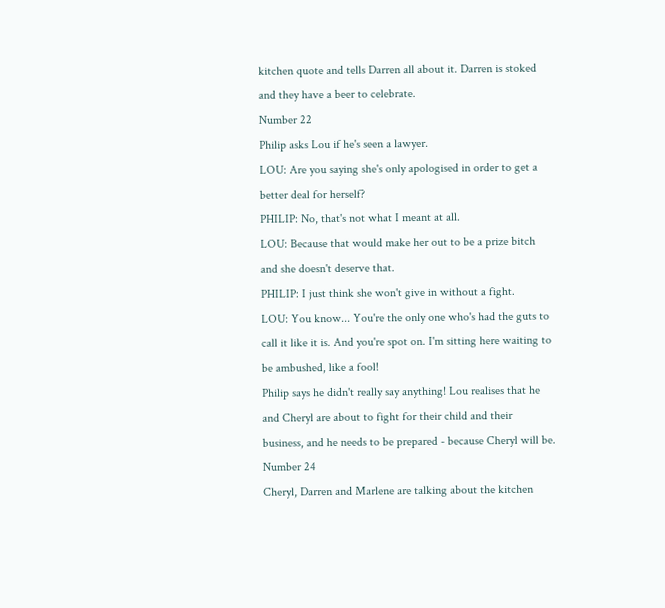kitchen quote and tells Darren all about it. Darren is stoked and they have a beer to celebrate.
Number 22
Philip asks Lou if he's seen a lawyer.
LOU: Are you saying she's only apologised in order to get a better deal for herself?
PHILIP: No, that's not what I meant at all.
LOU: Because that would make her out to be a prize bitch and she doesn't deserve that.
PHILIP: I just think she won't give in without a fight.
LOU: You know... You're the only one who's had the guts to call it like it is. And you're spot on. I'm sitting here waiting to be ambushed, like a fool!
Philip says he didn't really say anything! Lou realises that he and Cheryl are about to fight for their child and their business, and he needs to be prepared - because Cheryl will be.
Number 24
Cheryl, Darren and Marlene are talking about the kitchen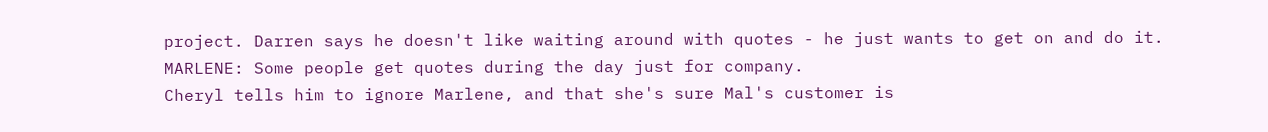project. Darren says he doesn't like waiting around with quotes - he just wants to get on and do it.
MARLENE: Some people get quotes during the day just for company.
Cheryl tells him to ignore Marlene, and that she's sure Mal's customer is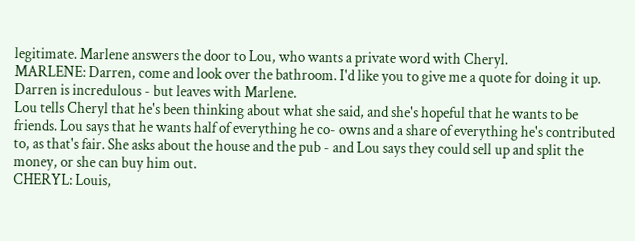legitimate. Marlene answers the door to Lou, who wants a private word with Cheryl.
MARLENE: Darren, come and look over the bathroom. I'd like you to give me a quote for doing it up.
Darren is incredulous - but leaves with Marlene.
Lou tells Cheryl that he's been thinking about what she said, and she's hopeful that he wants to be friends. Lou says that he wants half of everything he co- owns and a share of everything he's contributed to, as that's fair. She asks about the house and the pub - and Lou says they could sell up and split the money, or she can buy him out.
CHERYL: Louis,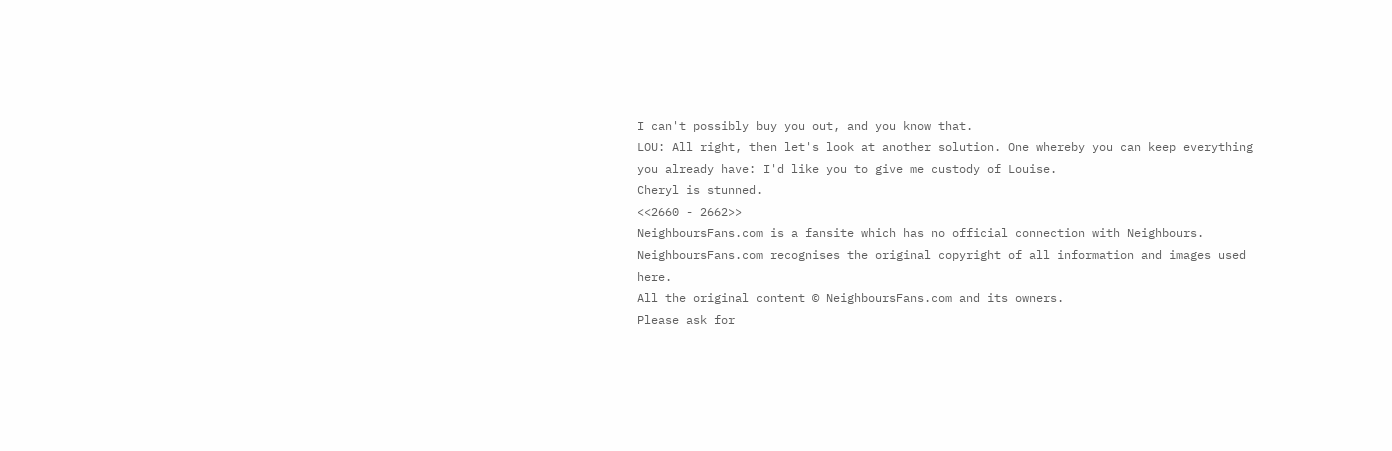I can't possibly buy you out, and you know that.
LOU: All right, then let's look at another solution. One whereby you can keep everything you already have: I'd like you to give me custody of Louise.
Cheryl is stunned.
<<2660 - 2662>>
NeighboursFans.com is a fansite which has no official connection with Neighbours.
NeighboursFans.com recognises the original copyright of all information and images used here.
All the original content © NeighboursFans.com and its owners.
Please ask for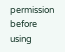permission before using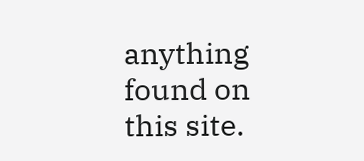anything found on this site.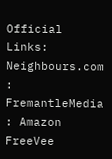Official Links: Neighbours.com : FremantleMedia : Amazon FreeVee